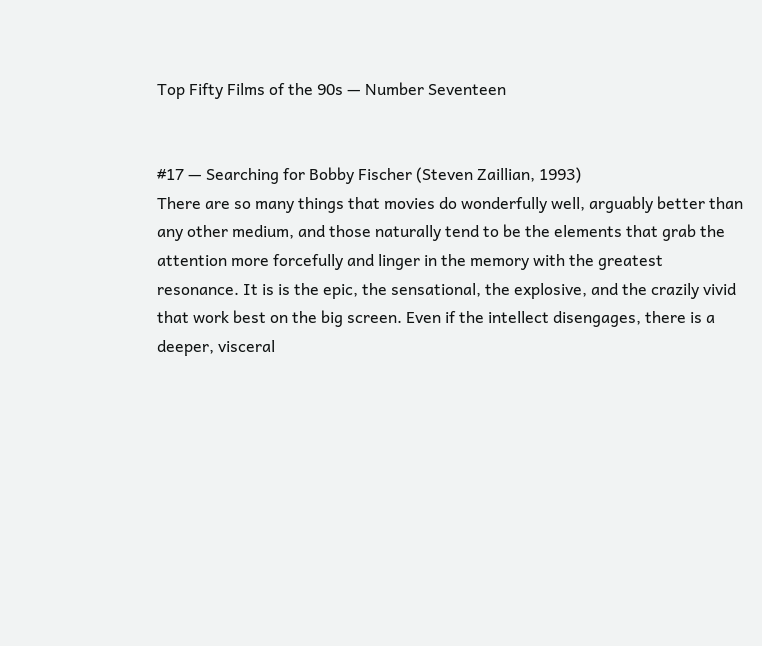Top Fifty Films of the 90s — Number Seventeen


#17 — Searching for Bobby Fischer (Steven Zaillian, 1993)
There are so many things that movies do wonderfully well, arguably better than any other medium, and those naturally tend to be the elements that grab the attention more forcefully and linger in the memory with the greatest resonance. It is is the epic, the sensational, the explosive, and the crazily vivid that work best on the big screen. Even if the intellect disengages, there is a deeper, visceral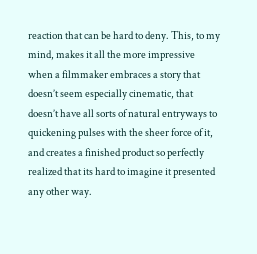reaction that can be hard to deny. This, to my mind, makes it all the more impressive when a filmmaker embraces a story that doesn’t seem especially cinematic, that doesn’t have all sorts of natural entryways to quickening pulses with the sheer force of it, and creates a finished product so perfectly realized that its hard to imagine it presented any other way.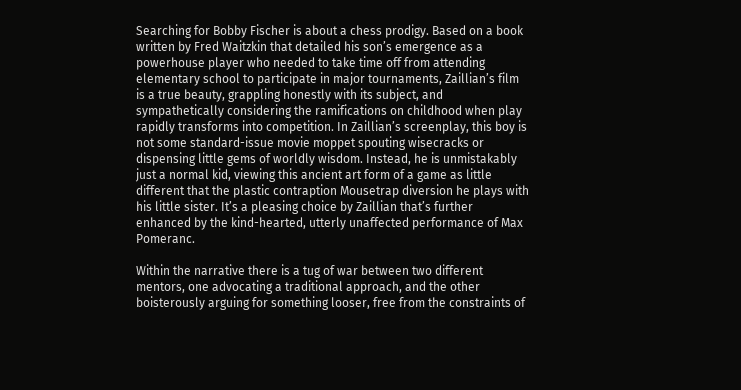Searching for Bobby Fischer is about a chess prodigy. Based on a book written by Fred Waitzkin that detailed his son’s emergence as a powerhouse player who needed to take time off from attending elementary school to participate in major tournaments, Zaillian’s film is a true beauty, grappling honestly with its subject, and sympathetically considering the ramifications on childhood when play rapidly transforms into competition. In Zaillian’s screenplay, this boy is not some standard-issue movie moppet spouting wisecracks or dispensing little gems of worldly wisdom. Instead, he is unmistakably just a normal kid, viewing this ancient art form of a game as little different that the plastic contraption Mousetrap diversion he plays with his little sister. It’s a pleasing choice by Zaillian that’s further enhanced by the kind-hearted, utterly unaffected performance of Max Pomeranc.

Within the narrative there is a tug of war between two different mentors, one advocating a traditional approach, and the other boisterously arguing for something looser, free from the constraints of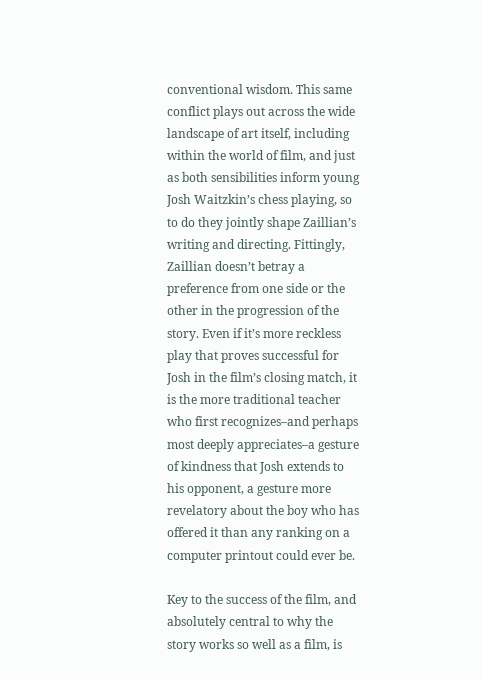conventional wisdom. This same conflict plays out across the wide landscape of art itself, including within the world of film, and just as both sensibilities inform young Josh Waitzkin’s chess playing, so to do they jointly shape Zaillian’s writing and directing. Fittingly, Zaillian doesn’t betray a preference from one side or the other in the progression of the story. Even if it’s more reckless play that proves successful for Josh in the film’s closing match, it is the more traditional teacher who first recognizes–and perhaps most deeply appreciates–a gesture of kindness that Josh extends to his opponent, a gesture more revelatory about the boy who has offered it than any ranking on a computer printout could ever be.

Key to the success of the film, and absolutely central to why the story works so well as a film, is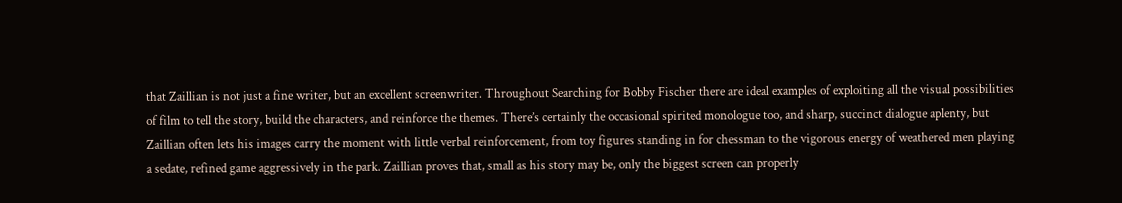that Zaillian is not just a fine writer, but an excellent screenwriter. Throughout Searching for Bobby Fischer there are ideal examples of exploiting all the visual possibilities of film to tell the story, build the characters, and reinforce the themes. There’s certainly the occasional spirited monologue too, and sharp, succinct dialogue aplenty, but Zaillian often lets his images carry the moment with little verbal reinforcement, from toy figures standing in for chessman to the vigorous energy of weathered men playing a sedate, refined game aggressively in the park. Zaillian proves that, small as his story may be, only the biggest screen can properly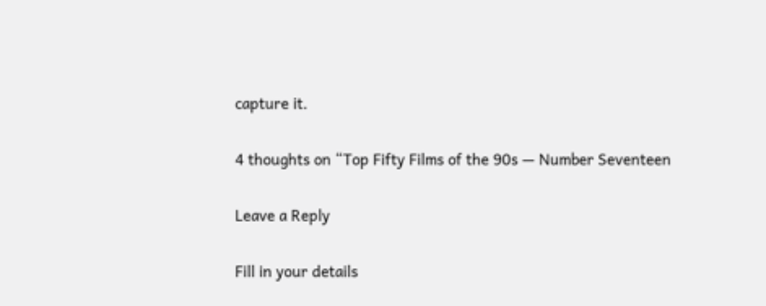capture it.

4 thoughts on “Top Fifty Films of the 90s — Number Seventeen

Leave a Reply

Fill in your details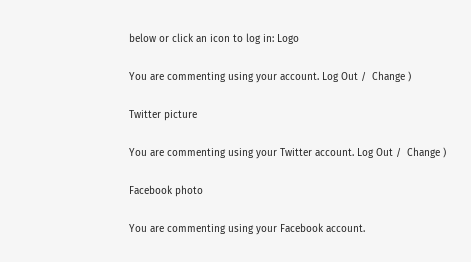below or click an icon to log in: Logo

You are commenting using your account. Log Out /  Change )

Twitter picture

You are commenting using your Twitter account. Log Out /  Change )

Facebook photo

You are commenting using your Facebook account.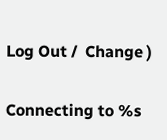Log Out /  Change )

Connecting to %s